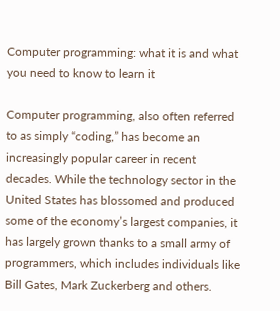Computer programming: what it is and what you need to know to learn it

Computer programming, also often referred to as simply “coding,” has become an increasingly popular career in recent decades. While the technology sector in the United States has blossomed and produced some of the economy’s largest companies, it has largely grown thanks to a small army of programmers, which includes individuals like Bill Gates, Mark Zuckerberg and others.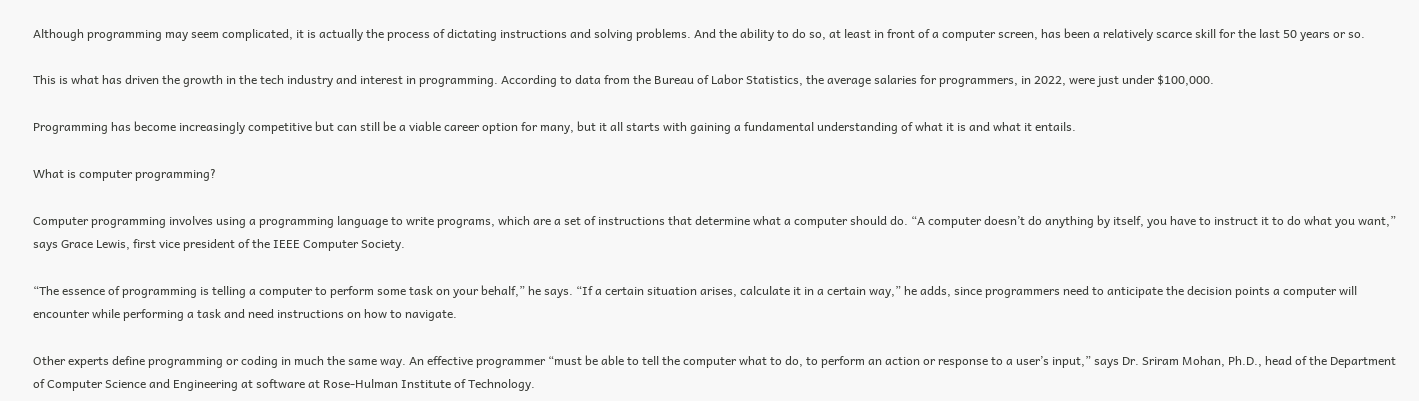Although programming may seem complicated, it is actually the process of dictating instructions and solving problems. And the ability to do so, at least in front of a computer screen, has been a relatively scarce skill for the last 50 years or so.

This is what has driven the growth in the tech industry and interest in programming. According to data from the Bureau of Labor Statistics, the average salaries for programmers, in 2022, were just under $100,000.

Programming has become increasingly competitive but can still be a viable career option for many, but it all starts with gaining a fundamental understanding of what it is and what it entails.

What is computer programming?

Computer programming involves using a programming language to write programs, which are a set of instructions that determine what a computer should do. “A computer doesn’t do anything by itself, you have to instruct it to do what you want,” says Grace Lewis, first vice president of the IEEE Computer Society.

“The essence of programming is telling a computer to perform some task on your behalf,” he says. “If a certain situation arises, calculate it in a certain way,” he adds, since programmers need to anticipate the decision points a computer will encounter while performing a task and need instructions on how to navigate.

Other experts define programming or coding in much the same way. An effective programmer “must be able to tell the computer what to do, to perform an action or response to a user’s input,” says Dr. Sriram Mohan, Ph.D., head of the Department of Computer Science and Engineering at software at Rose-Hulman Institute of Technology.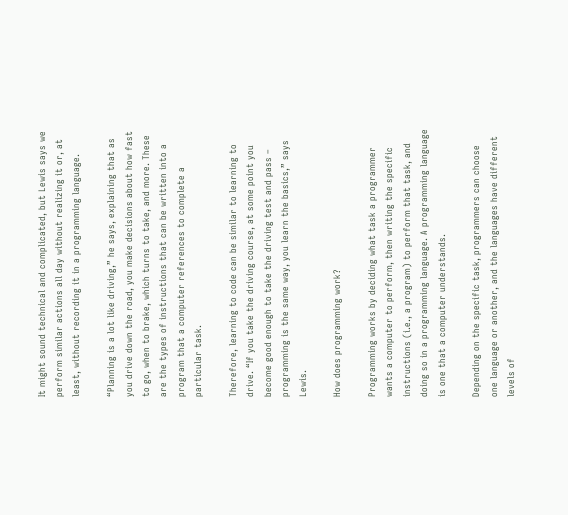It might sound technical and complicated, but Lewis says we perform similar actions all day without realizing it or, at least, without recording it in a programming language.

“Planning is a lot like driving,” he says, explaining that as you drive down the road, you make decisions about how fast to go, when to brake, which turns to take, and more. These are the types of instructions that can be written into a program that a computer references to complete a particular task.

Therefore, learning to code can be similar to learning to drive. “If you take the driving course, at some point you become good enough to take the driving test and pass – programming is the same way, you learn the basics,” says Lewis.

How does programming work?

Programming works by deciding what task a programmer wants a computer to perform, then writing the specific instructions (i.e., a program) to perform that task, and doing so in a programming language. A programming language is one that a computer understands.

Depending on the specific task, programmers can choose one language or another, and the languages have different levels of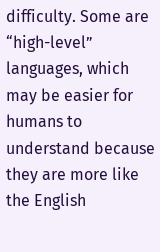difficulty. Some are “high-level” languages, which may be easier for humans to understand because they are more like the English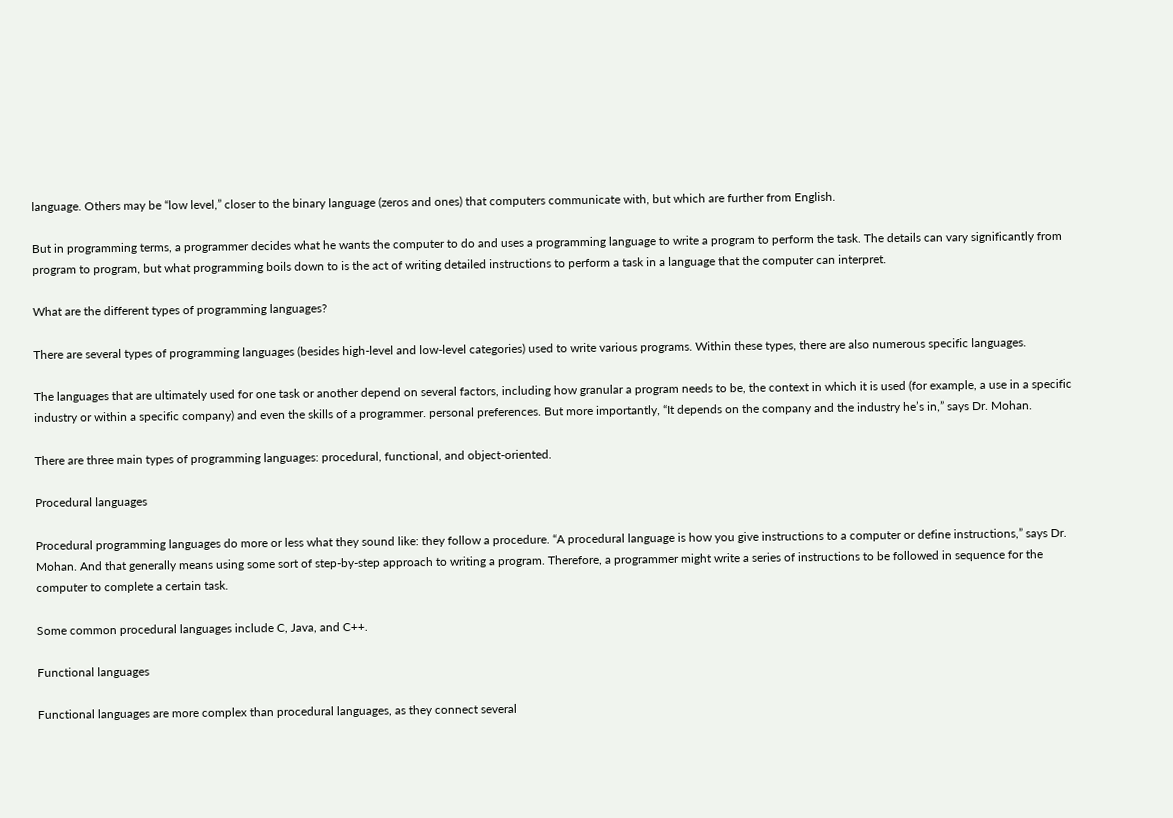language. Others may be “low level,” closer to the binary language (zeros and ones) that computers communicate with, but which are further from English.

But in programming terms, a programmer decides what he wants the computer to do and uses a programming language to write a program to perform the task. The details can vary significantly from program to program, but what programming boils down to is the act of writing detailed instructions to perform a task in a language that the computer can interpret.

What are the different types of programming languages?

There are several types of programming languages (besides high-level and low-level categories) used to write various programs. Within these types, there are also numerous specific languages.

The languages that are ultimately used for one task or another depend on several factors, including how granular a program needs to be, the context in which it is used (for example, a use in a specific industry or within a specific company) and even the skills of a programmer. personal preferences. But more importantly, “It depends on the company and the industry he’s in,” says Dr. Mohan.

There are three main types of programming languages: procedural, functional, and object-oriented.

Procedural languages

Procedural programming languages do more or less what they sound like: they follow a procedure. “A procedural language is how you give instructions to a computer or define instructions,” says Dr. Mohan. And that generally means using some sort of step-by-step approach to writing a program. Therefore, a programmer might write a series of instructions to be followed in sequence for the computer to complete a certain task.

Some common procedural languages include C, Java, and C++.

Functional languages

Functional languages are more complex than procedural languages, as they connect several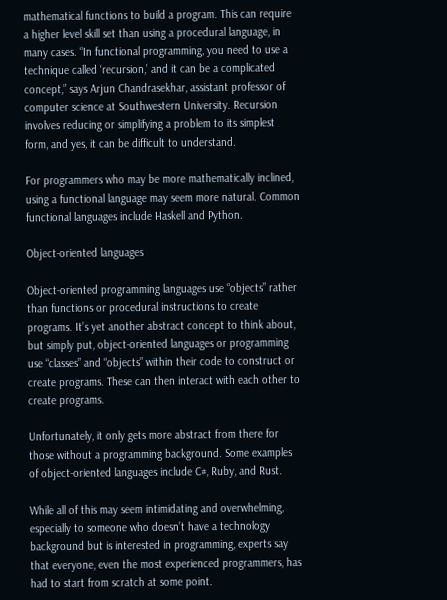mathematical functions to build a program. This can require a higher level skill set than using a procedural language, in many cases. “In functional programming, you need to use a technique called ‘recursion,’ and it can be a complicated concept,” says Arjun Chandrasekhar, assistant professor of computer science at Southwestern University. Recursion involves reducing or simplifying a problem to its simplest form, and yes, it can be difficult to understand.

For programmers who may be more mathematically inclined, using a functional language may seem more natural. Common functional languages include Haskell and Python.

Object-oriented languages

Object-oriented programming languages use “objects” rather than functions or procedural instructions to create programs. It’s yet another abstract concept to think about, but simply put, object-oriented languages or programming use “classes” and “objects” within their code to construct or create programs. These can then interact with each other to create programs.

Unfortunately, it only gets more abstract from there for those without a programming background. Some examples of object-oriented languages include C#, Ruby, and Rust.

While all of this may seem intimidating and overwhelming, especially to someone who doesn’t have a technology background but is interested in programming, experts say that everyone, even the most experienced programmers, has had to start from scratch at some point.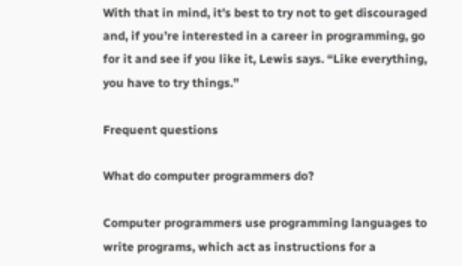With that in mind, it’s best to try not to get discouraged and, if you’re interested in a career in programming, go for it and see if you like it, Lewis says. “Like everything, you have to try things.”

Frequent questions

What do computer programmers do?

Computer programmers use programming languages to write programs, which act as instructions for a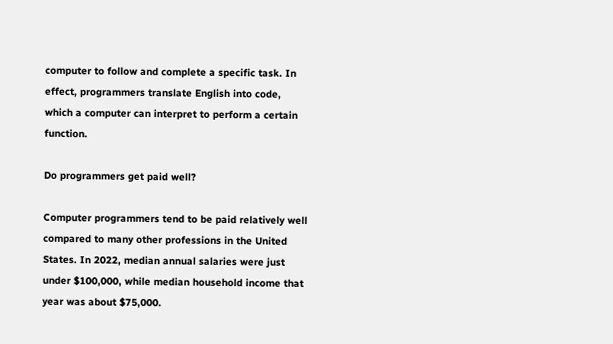computer to follow and complete a specific task. In effect, programmers translate English into code, which a computer can interpret to perform a certain function.

Do programmers get paid well?

Computer programmers tend to be paid relatively well compared to many other professions in the United States. In 2022, median annual salaries were just under $100,000, while median household income that year was about $75,000.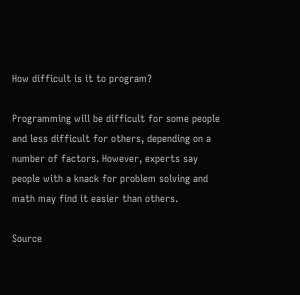How difficult is it to program?

Programming will be difficult for some people and less difficult for others, depending on a number of factors. However, experts say people with a knack for problem solving and math may find it easier than others.

Source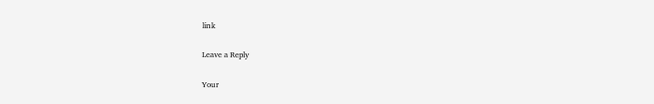link

Leave a Reply

Your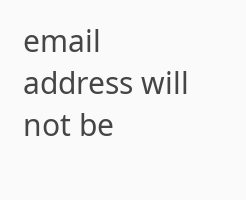email address will not be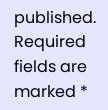published. Required fields are marked *